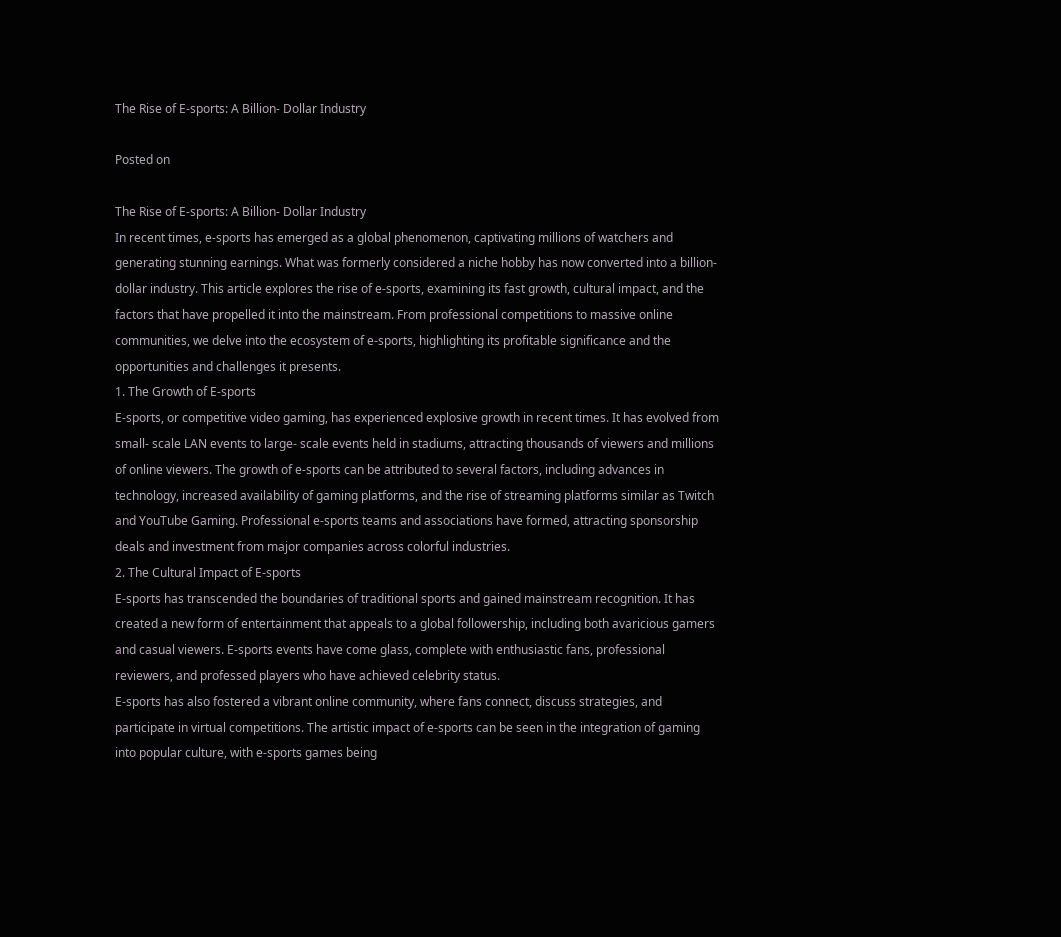The Rise of E-sports: A Billion- Dollar Industry

Posted on

The Rise of E-sports: A Billion- Dollar Industry
In recent times, e-sports has emerged as a global phenomenon, captivating millions of watchers and generating stunning earnings. What was formerly considered a niche hobby has now converted into a billion- dollar industry. This article explores the rise of e-sports, examining its fast growth, cultural impact, and the factors that have propelled it into the mainstream. From professional competitions to massive online communities, we delve into the ecosystem of e-sports, highlighting its profitable significance and the opportunities and challenges it presents.
1. The Growth of E-sports
E-sports, or competitive video gaming, has experienced explosive growth in recent times. It has evolved from small- scale LAN events to large- scale events held in stadiums, attracting thousands of viewers and millions of online viewers. The growth of e-sports can be attributed to several factors, including advances in technology, increased availability of gaming platforms, and the rise of streaming platforms similar as Twitch and YouTube Gaming. Professional e-sports teams and associations have formed, attracting sponsorship deals and investment from major companies across colorful industries.
2. The Cultural Impact of E-sports
E-sports has transcended the boundaries of traditional sports and gained mainstream recognition. It has created a new form of entertainment that appeals to a global followership, including both avaricious gamers and casual viewers. E-sports events have come glass, complete with enthusiastic fans, professional reviewers, and professed players who have achieved celebrity status.
E-sports has also fostered a vibrant online community, where fans connect, discuss strategies, and participate in virtual competitions. The artistic impact of e-sports can be seen in the integration of gaming into popular culture, with e-sports games being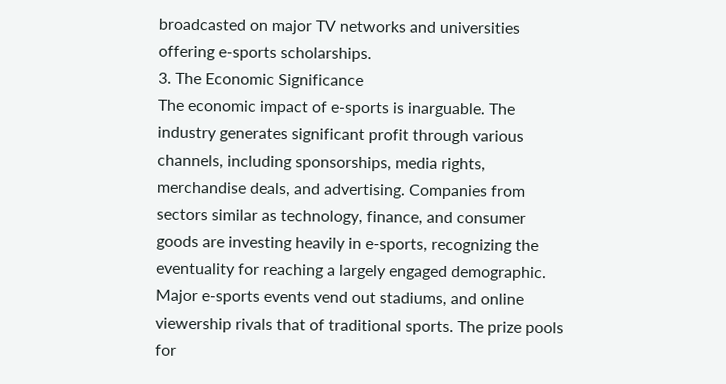broadcasted on major TV networks and universities offering e-sports scholarships.
3. The Economic Significance
The economic impact of e-sports is inarguable. The industry generates significant profit through various channels, including sponsorships, media rights, merchandise deals, and advertising. Companies from sectors similar as technology, finance, and consumer goods are investing heavily in e-sports, recognizing the eventuality for reaching a largely engaged demographic.
Major e-sports events vend out stadiums, and online viewership rivals that of traditional sports. The prize pools for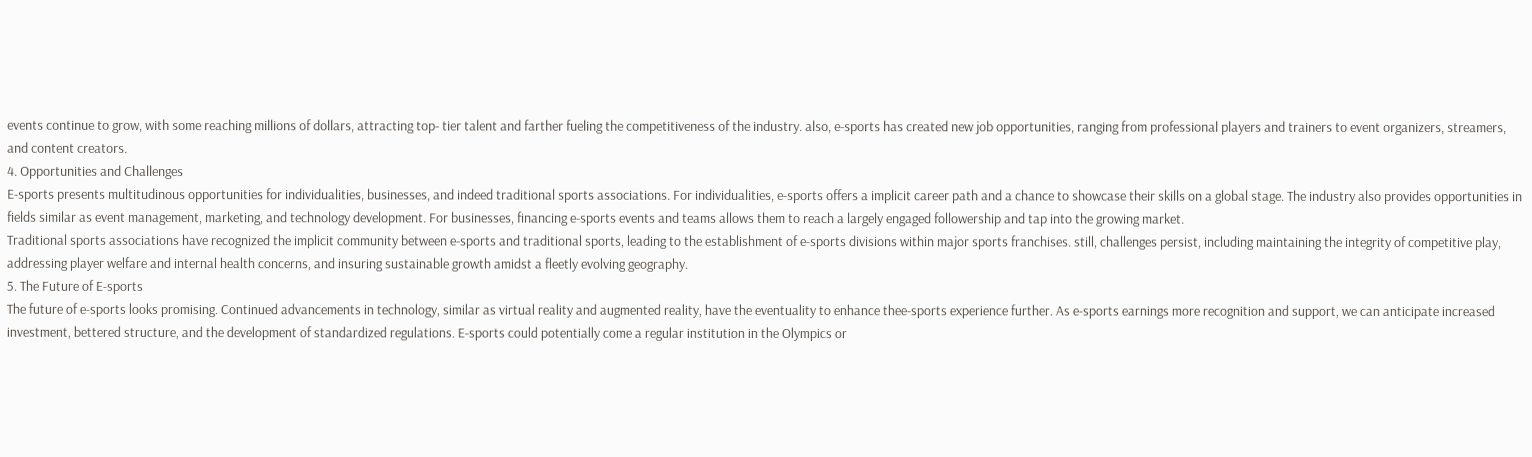events continue to grow, with some reaching millions of dollars, attracting top- tier talent and farther fueling the competitiveness of the industry. also, e-sports has created new job opportunities, ranging from professional players and trainers to event organizers, streamers, and content creators.
4. Opportunities and Challenges
E-sports presents multitudinous opportunities for individualities, businesses, and indeed traditional sports associations. For individualities, e-sports offers a implicit career path and a chance to showcase their skills on a global stage. The industry also provides opportunities in fields similar as event management, marketing, and technology development. For businesses, financing e-sports events and teams allows them to reach a largely engaged followership and tap into the growing market.
Traditional sports associations have recognized the implicit community between e-sports and traditional sports, leading to the establishment of e-sports divisions within major sports franchises. still, challenges persist, including maintaining the integrity of competitive play, addressing player welfare and internal health concerns, and insuring sustainable growth amidst a fleetly evolving geography.
5. The Future of E-sports
The future of e-sports looks promising. Continued advancements in technology, similar as virtual reality and augmented reality, have the eventuality to enhance thee-sports experience further. As e-sports earnings more recognition and support, we can anticipate increased investment, bettered structure, and the development of standardized regulations. E-sports could potentially come a regular institution in the Olympics or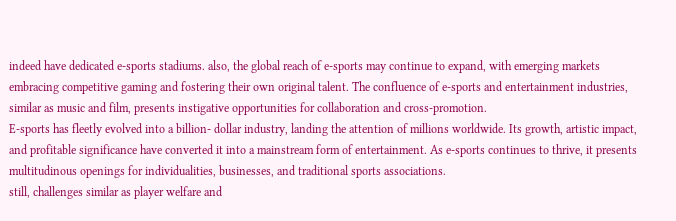indeed have dedicated e-sports stadiums. also, the global reach of e-sports may continue to expand, with emerging markets embracing competitive gaming and fostering their own original talent. The confluence of e-sports and entertainment industries, similar as music and film, presents instigative opportunities for collaboration and cross-promotion.
E-sports has fleetly evolved into a billion- dollar industry, landing the attention of millions worldwide. Its growth, artistic impact, and profitable significance have converted it into a mainstream form of entertainment. As e-sports continues to thrive, it presents multitudinous openings for individualities, businesses, and traditional sports associations.
still, challenges similar as player welfare and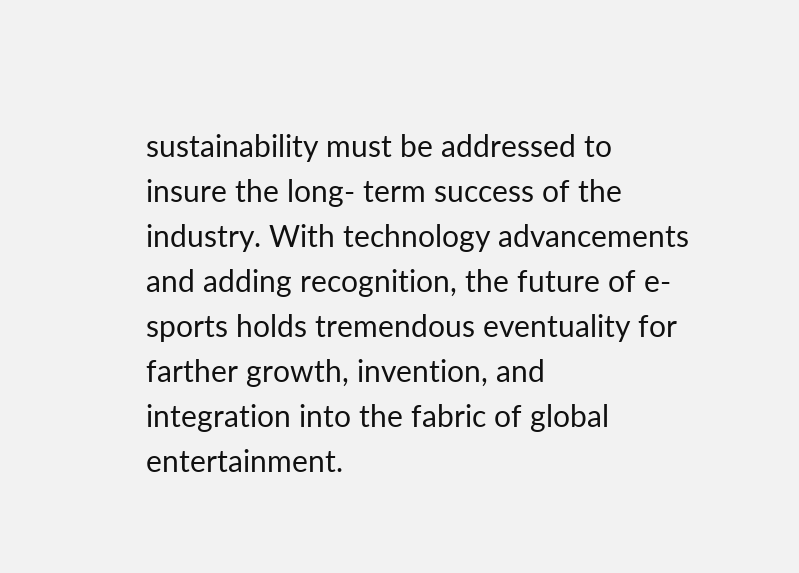sustainability must be addressed to insure the long- term success of the industry. With technology advancements and adding recognition, the future of e-sports holds tremendous eventuality for farther growth, invention, and integration into the fabric of global entertainment.